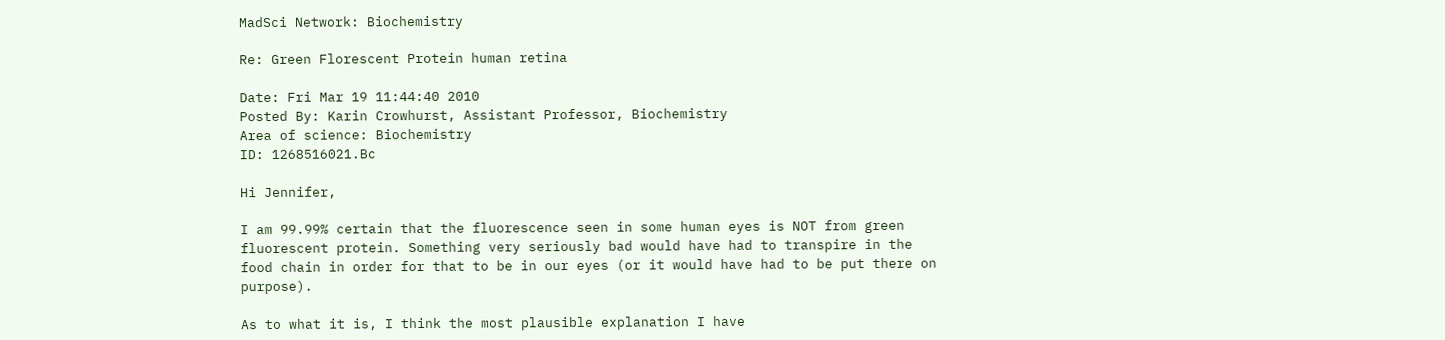MadSci Network: Biochemistry

Re: Green Florescent Protein human retina

Date: Fri Mar 19 11:44:40 2010
Posted By: Karin Crowhurst, Assistant Professor, Biochemistry
Area of science: Biochemistry
ID: 1268516021.Bc

Hi Jennifer,

I am 99.99% certain that the fluorescence seen in some human eyes is NOT from green fluorescent protein. Something very seriously bad would have had to transpire in the food chain in order for that to be in our eyes (or it would have had to be put there on purpose).

As to what it is, I think the most plausible explanation I have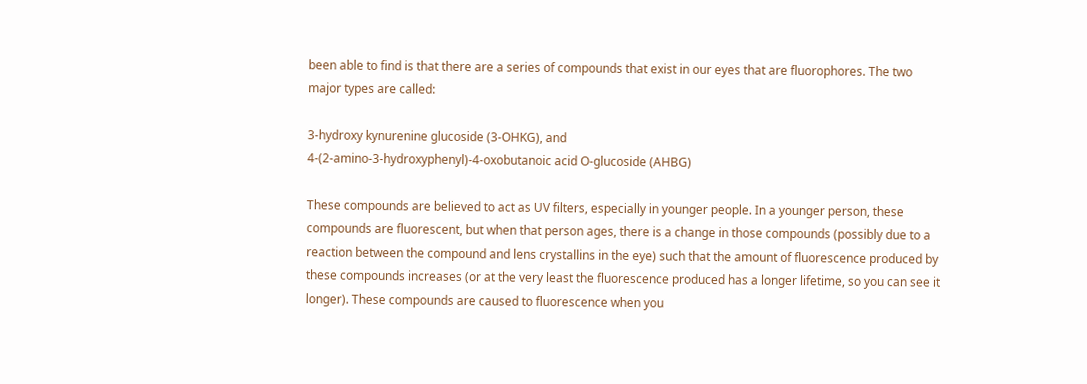been able to find is that there are a series of compounds that exist in our eyes that are fluorophores. The two major types are called:

3-hydroxy kynurenine glucoside (3-OHKG), and
4-(2-amino-3-hydroxyphenyl)-4-oxobutanoic acid O-glucoside (AHBG)

These compounds are believed to act as UV filters, especially in younger people. In a younger person, these compounds are fluorescent, but when that person ages, there is a change in those compounds (possibly due to a reaction between the compound and lens crystallins in the eye) such that the amount of fluorescence produced by these compounds increases (or at the very least the fluorescence produced has a longer lifetime, so you can see it longer). These compounds are caused to fluorescence when you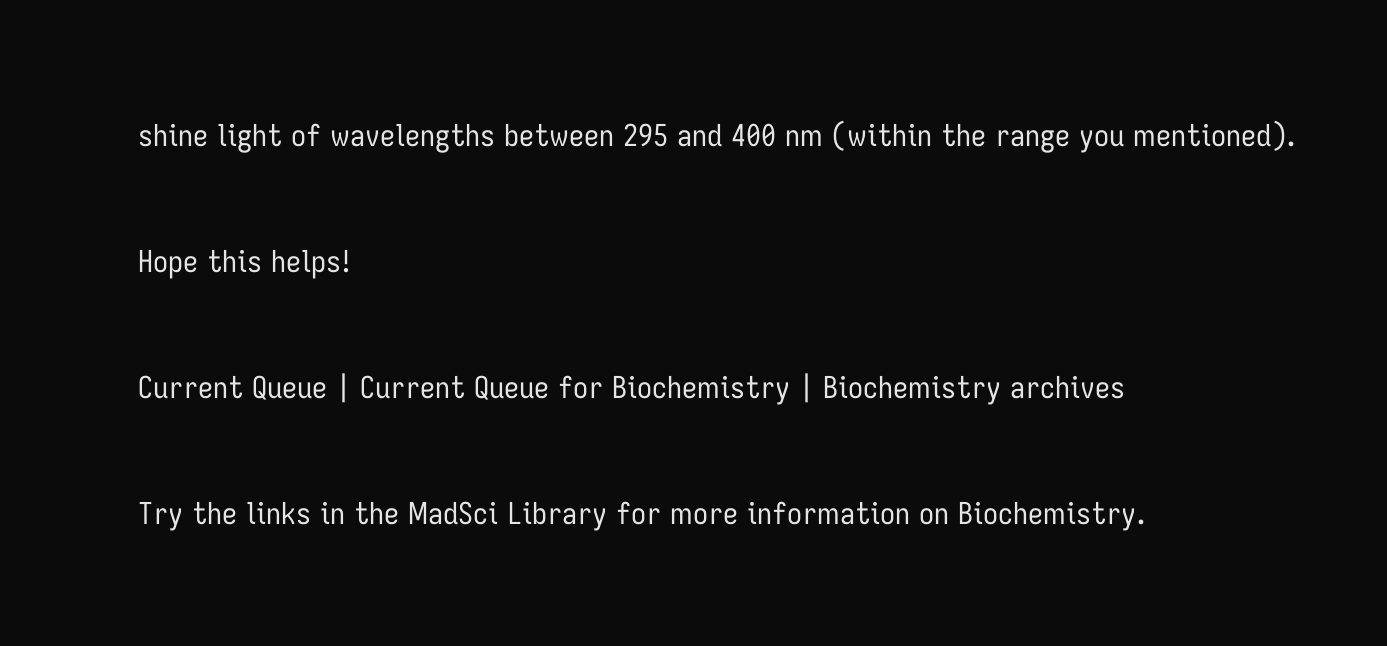shine light of wavelengths between 295 and 400 nm (within the range you mentioned).

Hope this helps!

Current Queue | Current Queue for Biochemistry | Biochemistry archives

Try the links in the MadSci Library for more information on Biochemistry.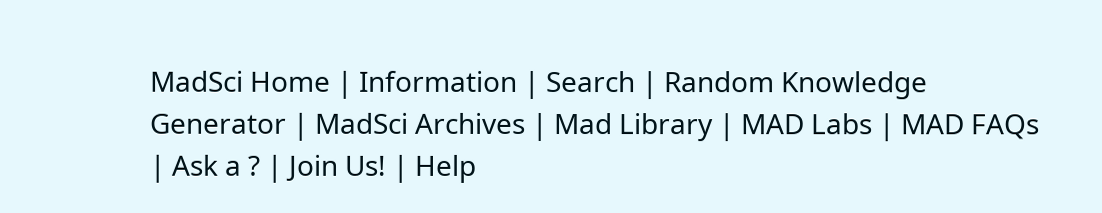MadSci Home | Information | Search | Random Knowledge Generator | MadSci Archives | Mad Library | MAD Labs | MAD FAQs | Ask a ? | Join Us! | Help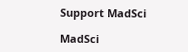Support MadSci

MadSci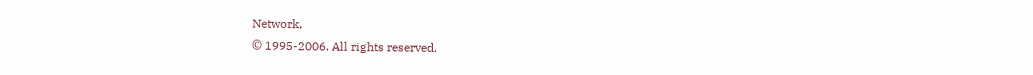Network,
© 1995-2006. All rights reserved.